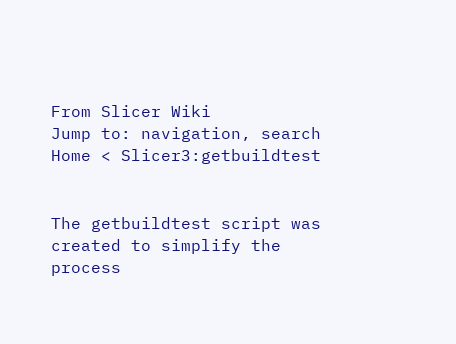From Slicer Wiki
Jump to: navigation, search
Home < Slicer3:getbuildtest


The getbuildtest script was created to simplify the process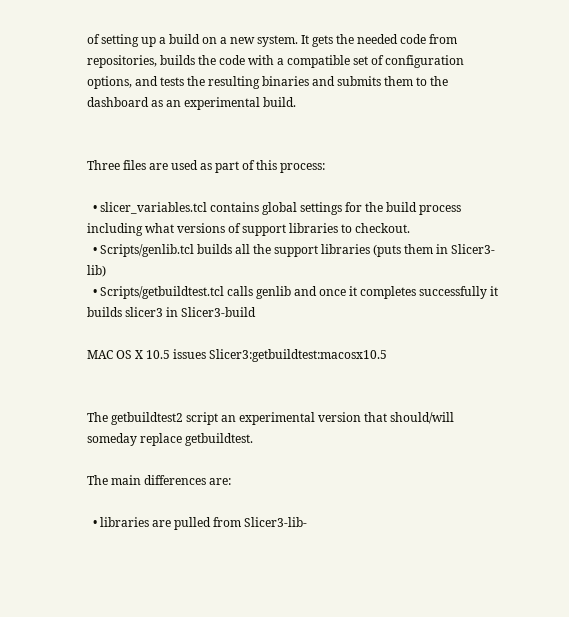of setting up a build on a new system. It gets the needed code from repositories, builds the code with a compatible set of configuration options, and tests the resulting binaries and submits them to the dashboard as an experimental build.


Three files are used as part of this process:

  • slicer_variables.tcl contains global settings for the build process including what versions of support libraries to checkout.
  • Scripts/genlib.tcl builds all the support libraries (puts them in Slicer3-lib)
  • Scripts/getbuildtest.tcl calls genlib and once it completes successfully it builds slicer3 in Slicer3-build

MAC OS X 10.5 issues Slicer3:getbuildtest:macosx10.5


The getbuildtest2 script an experimental version that should/will someday replace getbuildtest.

The main differences are:

  • libraries are pulled from Slicer3-lib-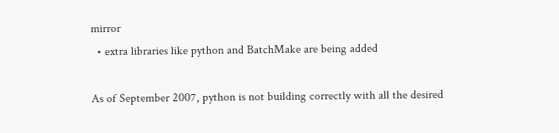mirror
  • extra libraries like python and BatchMake are being added

As of September 2007, python is not building correctly with all the desired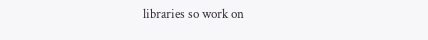libraries so work on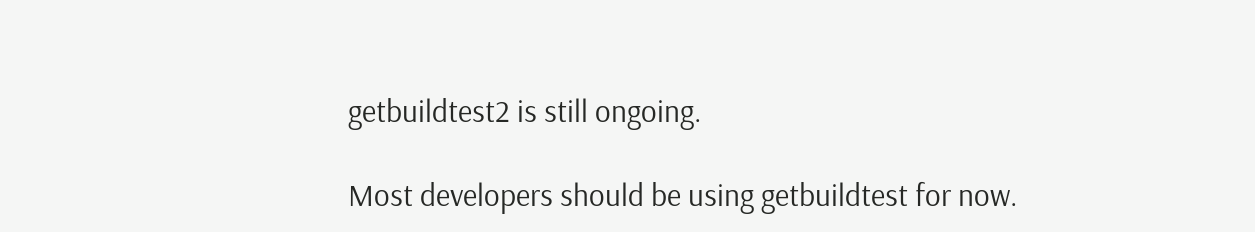getbuildtest2 is still ongoing.

Most developers should be using getbuildtest for now.